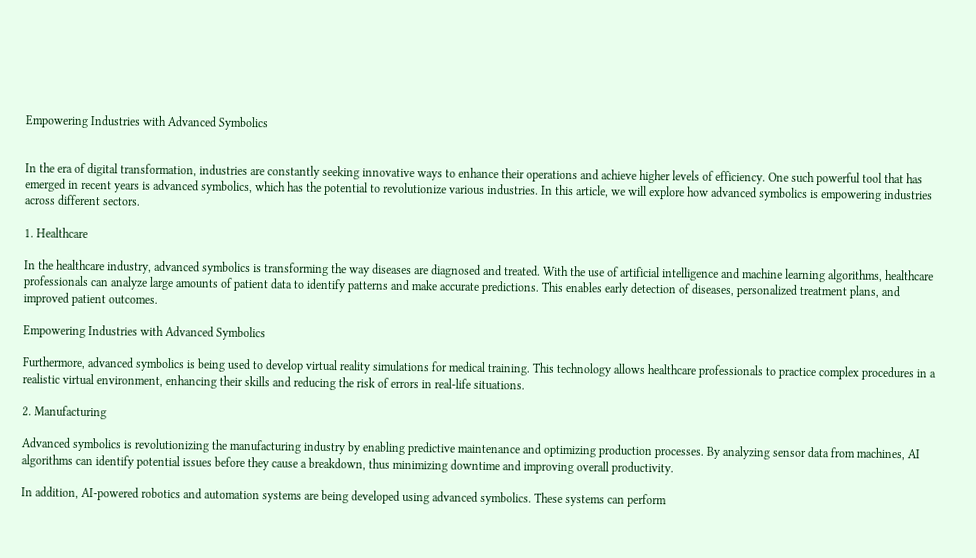Empowering Industries with Advanced Symbolics


In the era of digital transformation, industries are constantly seeking innovative ways to enhance their operations and achieve higher levels of efficiency. One such powerful tool that has emerged in recent years is advanced symbolics, which has the potential to revolutionize various industries. In this article, we will explore how advanced symbolics is empowering industries across different sectors.

1. Healthcare

In the healthcare industry, advanced symbolics is transforming the way diseases are diagnosed and treated. With the use of artificial intelligence and machine learning algorithms, healthcare professionals can analyze large amounts of patient data to identify patterns and make accurate predictions. This enables early detection of diseases, personalized treatment plans, and improved patient outcomes.

Empowering Industries with Advanced Symbolics

Furthermore, advanced symbolics is being used to develop virtual reality simulations for medical training. This technology allows healthcare professionals to practice complex procedures in a realistic virtual environment, enhancing their skills and reducing the risk of errors in real-life situations.

2. Manufacturing

Advanced symbolics is revolutionizing the manufacturing industry by enabling predictive maintenance and optimizing production processes. By analyzing sensor data from machines, AI algorithms can identify potential issues before they cause a breakdown, thus minimizing downtime and improving overall productivity.

In addition, AI-powered robotics and automation systems are being developed using advanced symbolics. These systems can perform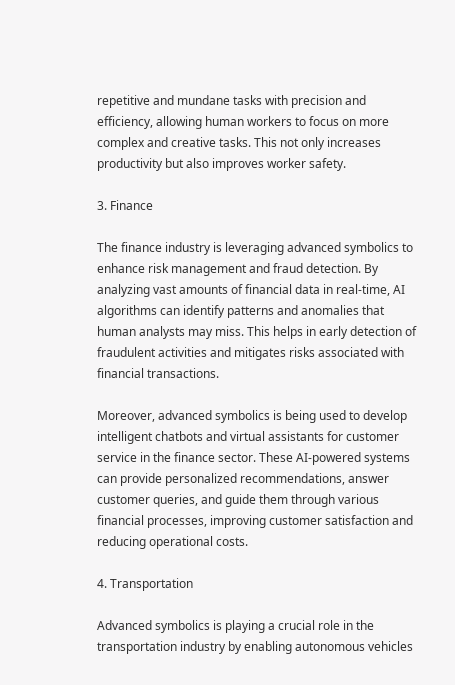repetitive and mundane tasks with precision and efficiency, allowing human workers to focus on more complex and creative tasks. This not only increases productivity but also improves worker safety.

3. Finance

The finance industry is leveraging advanced symbolics to enhance risk management and fraud detection. By analyzing vast amounts of financial data in real-time, AI algorithms can identify patterns and anomalies that human analysts may miss. This helps in early detection of fraudulent activities and mitigates risks associated with financial transactions.

Moreover, advanced symbolics is being used to develop intelligent chatbots and virtual assistants for customer service in the finance sector. These AI-powered systems can provide personalized recommendations, answer customer queries, and guide them through various financial processes, improving customer satisfaction and reducing operational costs.

4. Transportation

Advanced symbolics is playing a crucial role in the transportation industry by enabling autonomous vehicles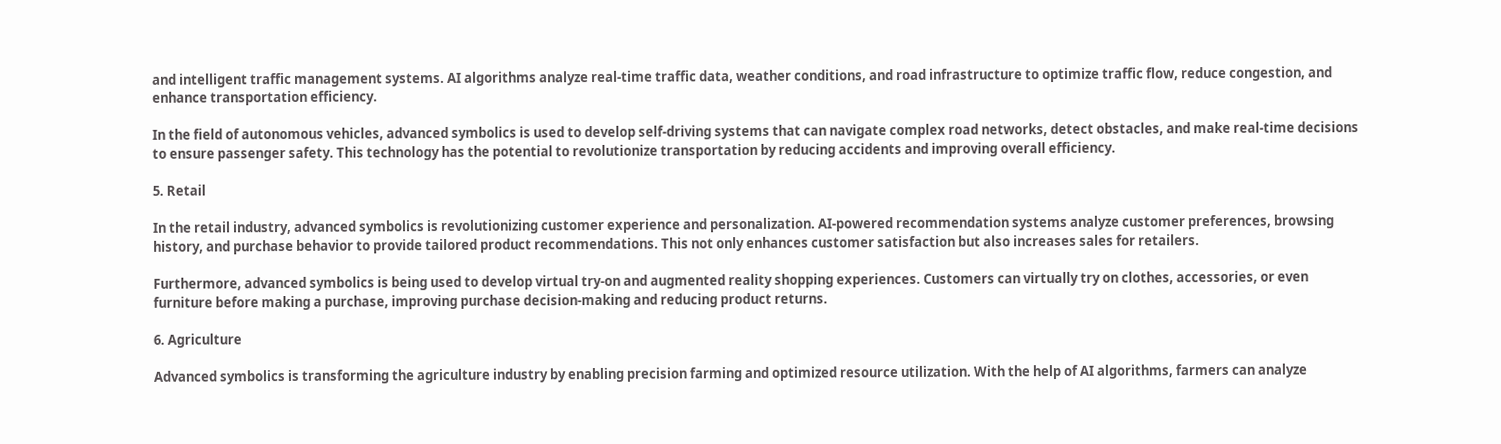and intelligent traffic management systems. AI algorithms analyze real-time traffic data, weather conditions, and road infrastructure to optimize traffic flow, reduce congestion, and enhance transportation efficiency.

In the field of autonomous vehicles, advanced symbolics is used to develop self-driving systems that can navigate complex road networks, detect obstacles, and make real-time decisions to ensure passenger safety. This technology has the potential to revolutionize transportation by reducing accidents and improving overall efficiency.

5. Retail

In the retail industry, advanced symbolics is revolutionizing customer experience and personalization. AI-powered recommendation systems analyze customer preferences, browsing history, and purchase behavior to provide tailored product recommendations. This not only enhances customer satisfaction but also increases sales for retailers.

Furthermore, advanced symbolics is being used to develop virtual try-on and augmented reality shopping experiences. Customers can virtually try on clothes, accessories, or even furniture before making a purchase, improving purchase decision-making and reducing product returns.

6. Agriculture

Advanced symbolics is transforming the agriculture industry by enabling precision farming and optimized resource utilization. With the help of AI algorithms, farmers can analyze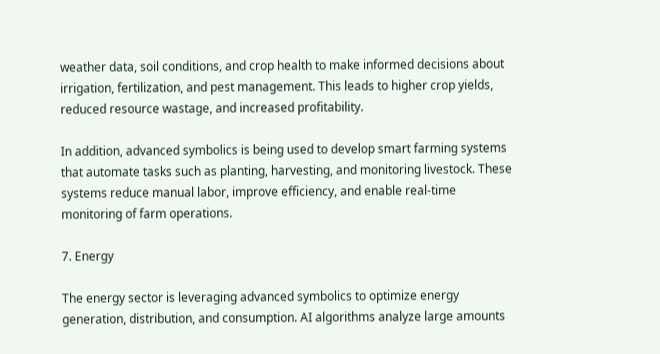weather data, soil conditions, and crop health to make informed decisions about irrigation, fertilization, and pest management. This leads to higher crop yields, reduced resource wastage, and increased profitability.

In addition, advanced symbolics is being used to develop smart farming systems that automate tasks such as planting, harvesting, and monitoring livestock. These systems reduce manual labor, improve efficiency, and enable real-time monitoring of farm operations.

7. Energy

The energy sector is leveraging advanced symbolics to optimize energy generation, distribution, and consumption. AI algorithms analyze large amounts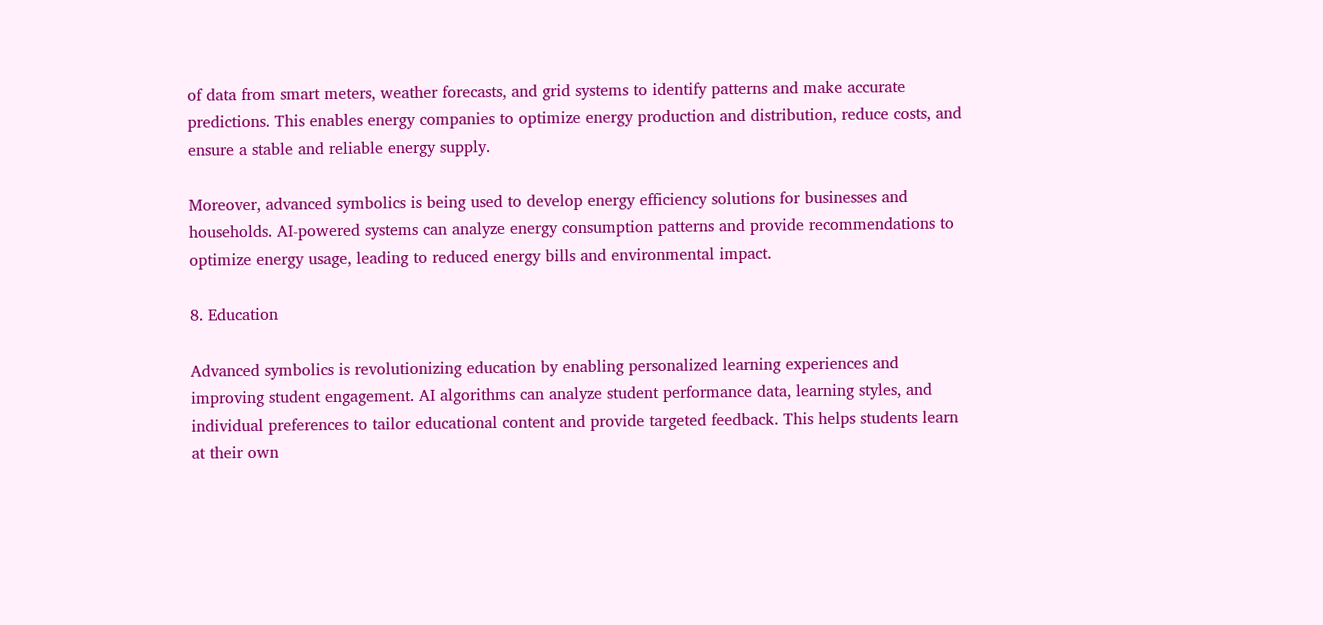of data from smart meters, weather forecasts, and grid systems to identify patterns and make accurate predictions. This enables energy companies to optimize energy production and distribution, reduce costs, and ensure a stable and reliable energy supply.

Moreover, advanced symbolics is being used to develop energy efficiency solutions for businesses and households. AI-powered systems can analyze energy consumption patterns and provide recommendations to optimize energy usage, leading to reduced energy bills and environmental impact.

8. Education

Advanced symbolics is revolutionizing education by enabling personalized learning experiences and improving student engagement. AI algorithms can analyze student performance data, learning styles, and individual preferences to tailor educational content and provide targeted feedback. This helps students learn at their own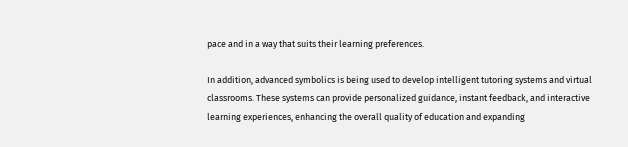pace and in a way that suits their learning preferences.

In addition, advanced symbolics is being used to develop intelligent tutoring systems and virtual classrooms. These systems can provide personalized guidance, instant feedback, and interactive learning experiences, enhancing the overall quality of education and expanding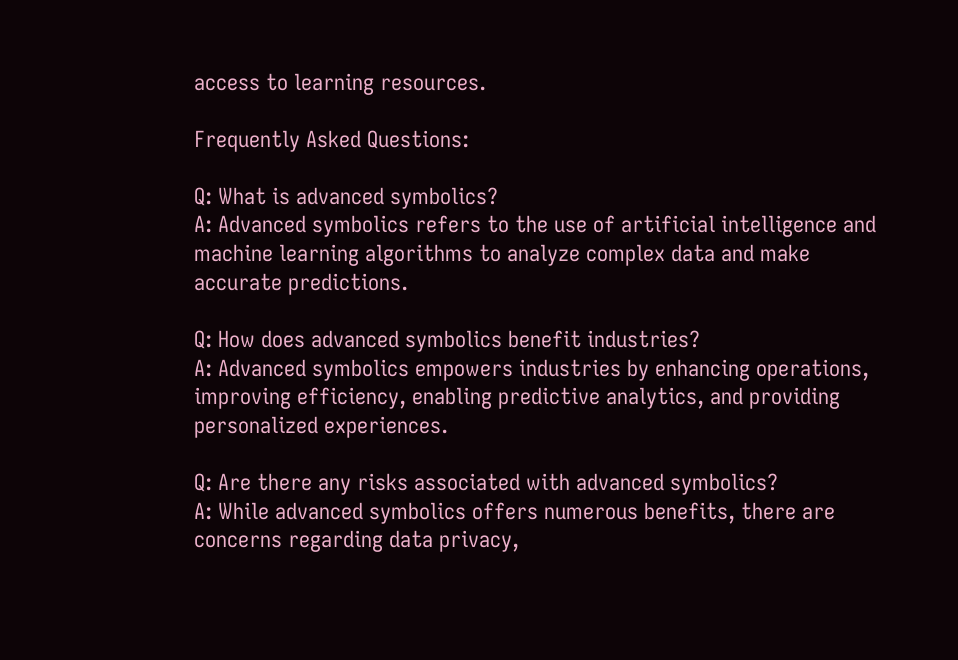access to learning resources.

Frequently Asked Questions:

Q: What is advanced symbolics?
A: Advanced symbolics refers to the use of artificial intelligence and machine learning algorithms to analyze complex data and make accurate predictions.

Q: How does advanced symbolics benefit industries?
A: Advanced symbolics empowers industries by enhancing operations, improving efficiency, enabling predictive analytics, and providing personalized experiences.

Q: Are there any risks associated with advanced symbolics?
A: While advanced symbolics offers numerous benefits, there are concerns regarding data privacy,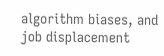algorithm biases, and job displacement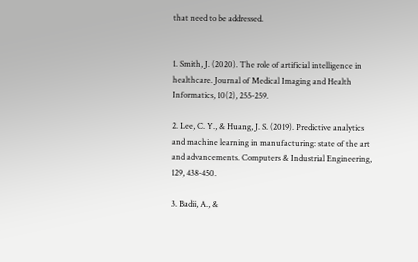that need to be addressed.


1. Smith, J. (2020). The role of artificial intelligence in healthcare. Journal of Medical Imaging and Health Informatics, 10(2), 255-259.

2. Lee, C. Y., & Huang, J. S. (2019). Predictive analytics and machine learning in manufacturing: state of the art and advancements. Computers & Industrial Engineering, 129, 438-450.

3. Badii, A., &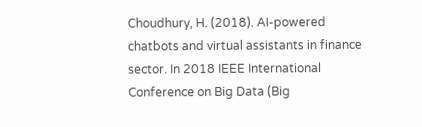Choudhury, H. (2018). AI-powered chatbots and virtual assistants in finance sector. In 2018 IEEE International Conference on Big Data (Big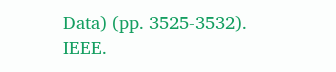Data) (pp. 3525-3532). IEEE.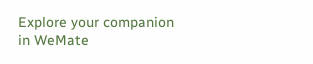Explore your companion in WeMate